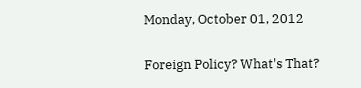Monday, October 01, 2012

Foreign Policy? What's That?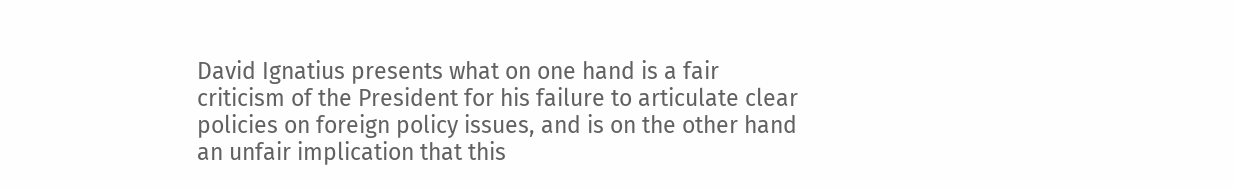David Ignatius presents what on one hand is a fair criticism of the President for his failure to articulate clear policies on foreign policy issues, and is on the other hand an unfair implication that this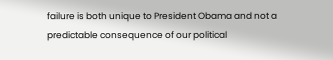failure is both unique to President Obama and not a predictable consequence of our political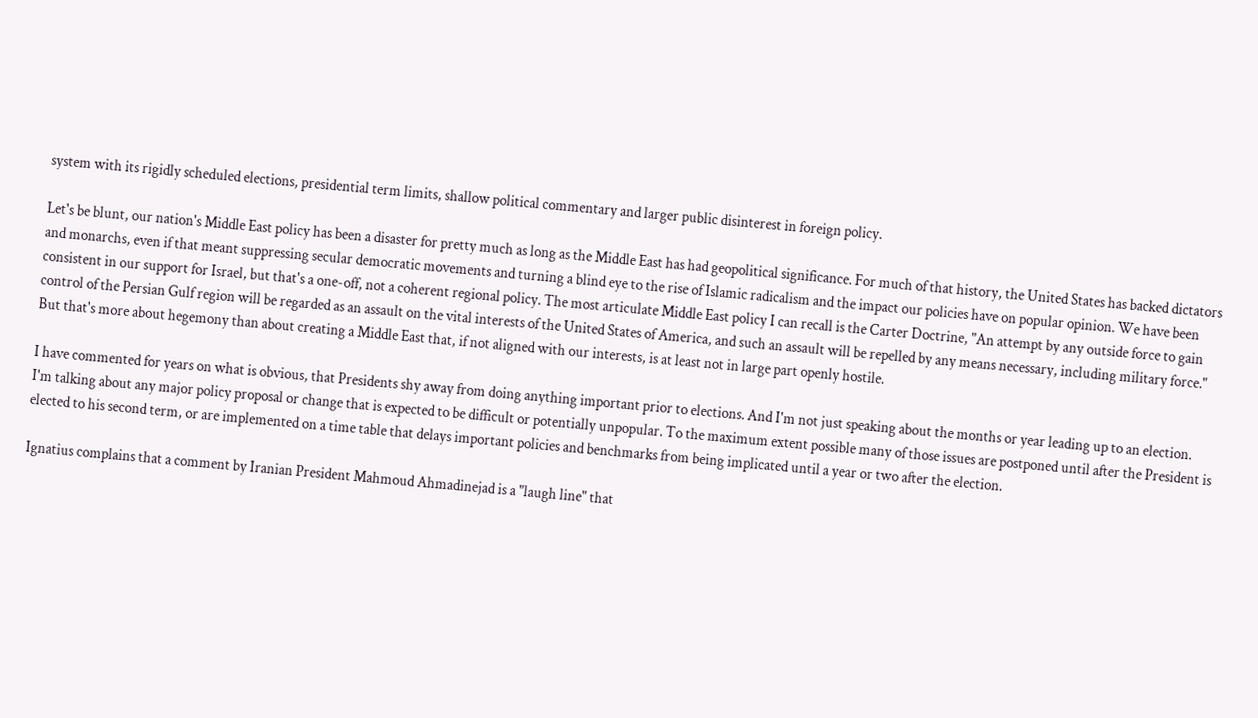system with its rigidly scheduled elections, presidential term limits, shallow political commentary and larger public disinterest in foreign policy.

Let's be blunt, our nation's Middle East policy has been a disaster for pretty much as long as the Middle East has had geopolitical significance. For much of that history, the United States has backed dictators and monarchs, even if that meant suppressing secular democratic movements and turning a blind eye to the rise of Islamic radicalism and the impact our policies have on popular opinion. We have been consistent in our support for Israel, but that's a one-off, not a coherent regional policy. The most articulate Middle East policy I can recall is the Carter Doctrine, "An attempt by any outside force to gain control of the Persian Gulf region will be regarded as an assault on the vital interests of the United States of America, and such an assault will be repelled by any means necessary, including military force." But that's more about hegemony than about creating a Middle East that, if not aligned with our interests, is at least not in large part openly hostile.

I have commented for years on what is obvious, that Presidents shy away from doing anything important prior to elections. And I'm not just speaking about the months or year leading up to an election. I'm talking about any major policy proposal or change that is expected to be difficult or potentially unpopular. To the maximum extent possible many of those issues are postponed until after the President is elected to his second term, or are implemented on a time table that delays important policies and benchmarks from being implicated until a year or two after the election.

Ignatius complains that a comment by Iranian President Mahmoud Ahmadinejad is a "laugh line" that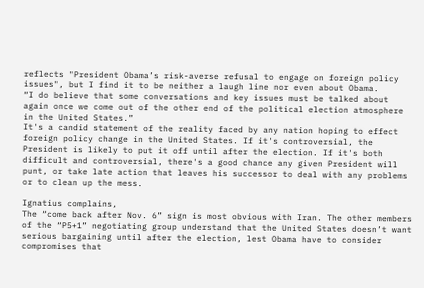reflects "President Obama’s risk-averse refusal to engage on foreign policy issues", but I find it to be neither a laugh line nor even about Obama.
“I do believe that some conversations and key issues must be talked about again once we come out of the other end of the political election atmosphere in the United States.”
It's a candid statement of the reality faced by any nation hoping to effect foreign policy change in the United States. If it's controversial, the President is likely to put it off until after the election. If it's both difficult and controversial, there's a good chance any given President will punt, or take late action that leaves his successor to deal with any problems or to clean up the mess.

Ignatius complains,
The “come back after Nov. 6” sign is most obvious with Iran. The other members of the “P5+1” negotiating group understand that the United States doesn’t want serious bargaining until after the election, lest Obama have to consider compromises that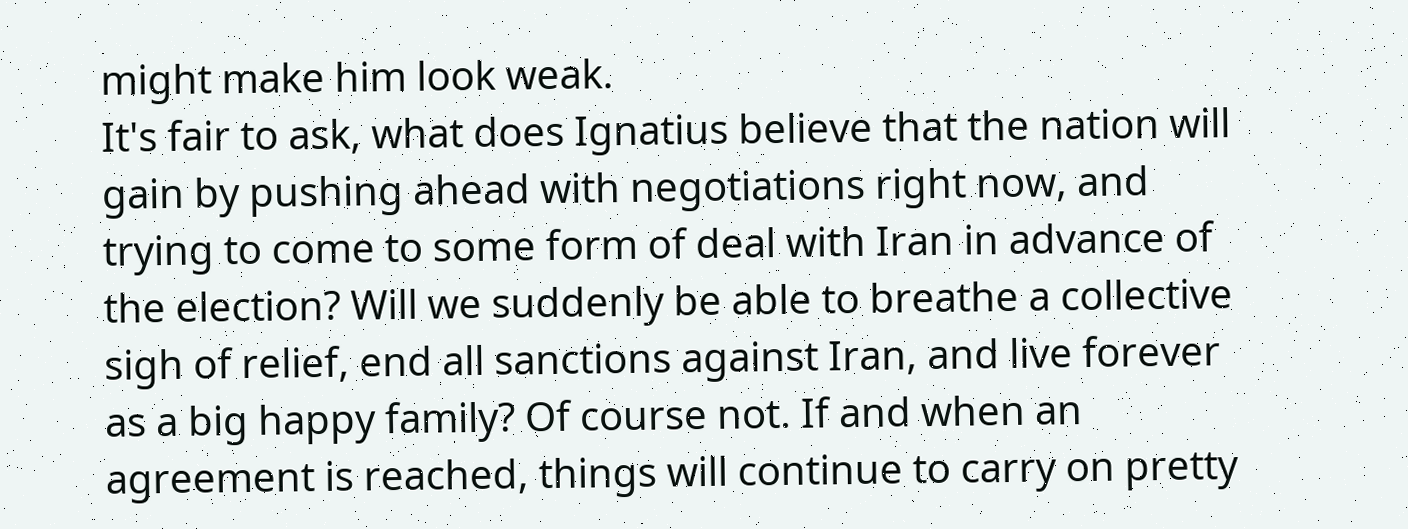might make him look weak.
It's fair to ask, what does Ignatius believe that the nation will gain by pushing ahead with negotiations right now, and trying to come to some form of deal with Iran in advance of the election? Will we suddenly be able to breathe a collective sigh of relief, end all sanctions against Iran, and live forever as a big happy family? Of course not. If and when an agreement is reached, things will continue to carry on pretty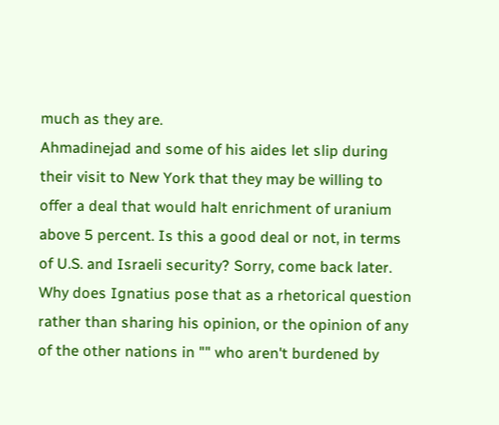much as they are.
Ahmadinejad and some of his aides let slip during their visit to New York that they may be willing to offer a deal that would halt enrichment of uranium above 5 percent. Is this a good deal or not, in terms of U.S. and Israeli security? Sorry, come back later.
Why does Ignatius pose that as a rhetorical question rather than sharing his opinion, or the opinion of any of the other nations in "" who aren't burdened by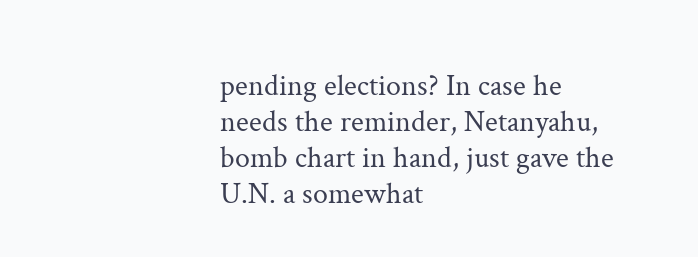pending elections? In case he needs the reminder, Netanyahu, bomb chart in hand, just gave the U.N. a somewhat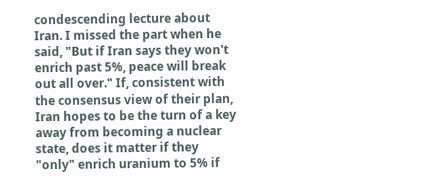condescending lecture about Iran. I missed the part when he said, "But if Iran says they won't enrich past 5%, peace will break out all over." If, consistent with the consensus view of their plan, Iran hopes to be the turn of a key away from becoming a nuclear state, does it matter if they "only" enrich uranium to 5% if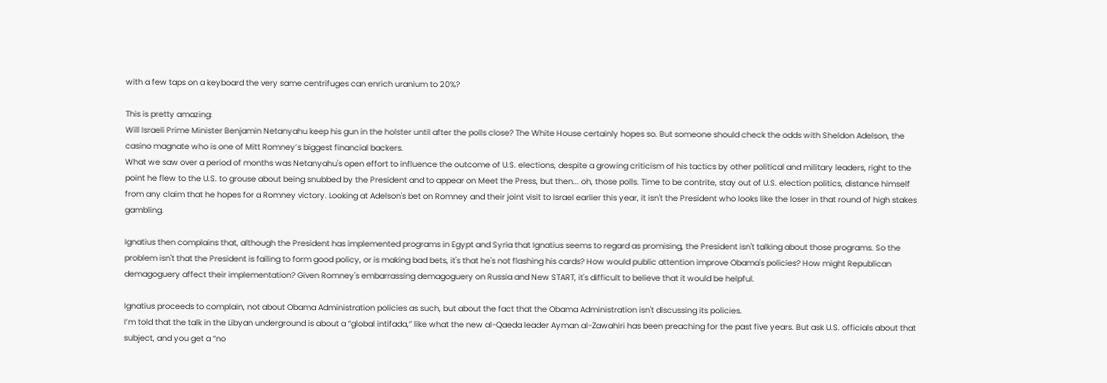with a few taps on a keyboard the very same centrifuges can enrich uranium to 20%?

This is pretty amazing:
Will Israeli Prime Minister Benjamin Netanyahu keep his gun in the holster until after the polls close? The White House certainly hopes so. But someone should check the odds with Sheldon Adelson, the casino magnate who is one of Mitt Romney’s biggest financial backers.
What we saw over a period of months was Netanyahu's open effort to influence the outcome of U.S. elections, despite a growing criticism of his tactics by other political and military leaders, right to the point he flew to the U.S. to grouse about being snubbed by the President and to appear on Meet the Press, but then... oh, those polls. Time to be contrite, stay out of U.S. election politics, distance himself from any claim that he hopes for a Romney victory. Looking at Adelson's bet on Romney and their joint visit to Israel earlier this year, it isn't the President who looks like the loser in that round of high stakes gambling.

Ignatius then complains that, although the President has implemented programs in Egypt and Syria that Ignatius seems to regard as promising, the President isn't talking about those programs. So the problem isn't that the President is failing to form good policy, or is making bad bets, it's that he's not flashing his cards? How would public attention improve Obama's policies? How might Republican demagoguery affect their implementation? Given Romney's embarrassing demagoguery on Russia and New START, it's difficult to believe that it would be helpful.

Ignatius proceeds to complain, not about Obama Administration policies as such, but about the fact that the Obama Administration isn't discussing its policies.
I’m told that the talk in the Libyan underground is about a “global intifada,” like what the new al-Qaeda leader Ayman al-Zawahiri has been preaching for the past five years. But ask U.S. officials about that subject, and you get a “no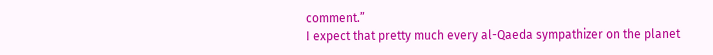comment.”
I expect that pretty much every al-Qaeda sympathizer on the planet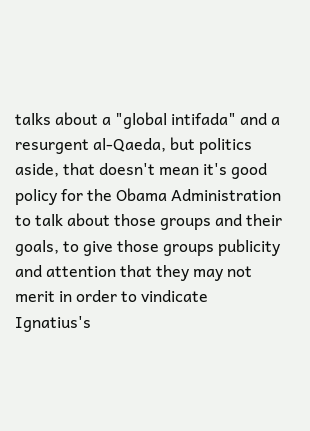talks about a "global intifada" and a resurgent al-Qaeda, but politics aside, that doesn't mean it's good policy for the Obama Administration to talk about those groups and their goals, to give those groups publicity and attention that they may not merit in order to vindicate Ignatius's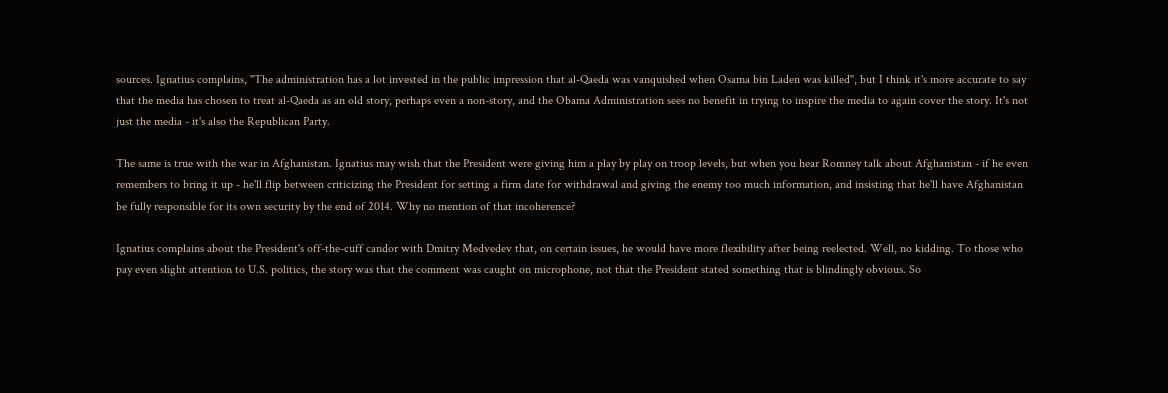sources. Ignatius complains, "The administration has a lot invested in the public impression that al-Qaeda was vanquished when Osama bin Laden was killed", but I think it's more accurate to say that the media has chosen to treat al-Qaeda as an old story, perhaps even a non-story, and the Obama Administration sees no benefit in trying to inspire the media to again cover the story. It's not just the media - it's also the Republican Party.

The same is true with the war in Afghanistan. Ignatius may wish that the President were giving him a play by play on troop levels, but when you hear Romney talk about Afghanistan - if he even remembers to bring it up - he'll flip between criticizing the President for setting a firm date for withdrawal and giving the enemy too much information, and insisting that he'll have Afghanistan be fully responsible for its own security by the end of 2014. Why no mention of that incoherence?

Ignatius complains about the President's off-the-cuff candor with Dmitry Medvedev that, on certain issues, he would have more flexibility after being reelected. Well, no kidding. To those who pay even slight attention to U.S. politics, the story was that the comment was caught on microphone, not that the President stated something that is blindingly obvious. So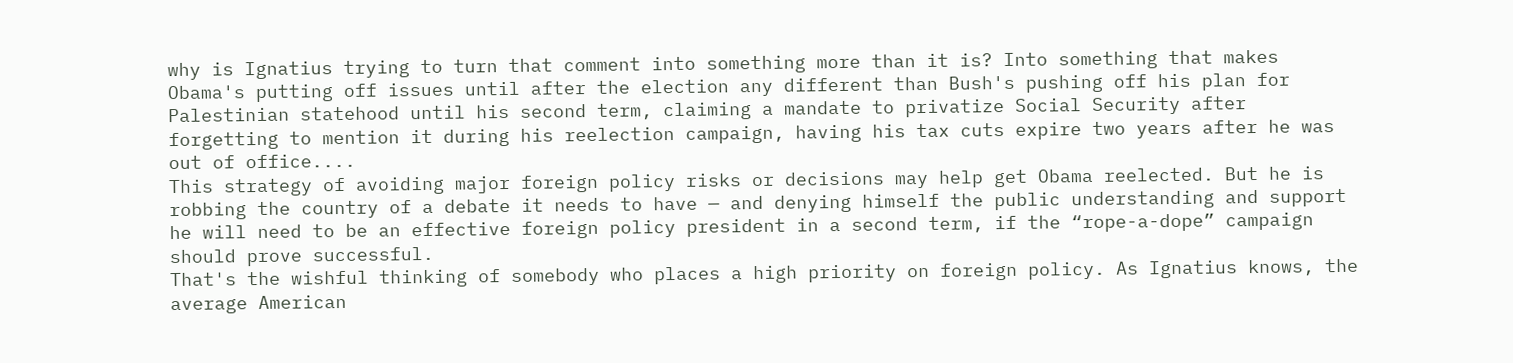why is Ignatius trying to turn that comment into something more than it is? Into something that makes Obama's putting off issues until after the election any different than Bush's pushing off his plan for Palestinian statehood until his second term, claiming a mandate to privatize Social Security after forgetting to mention it during his reelection campaign, having his tax cuts expire two years after he was out of office....
This strategy of avoiding major foreign policy risks or decisions may help get Obama reelected. But he is robbing the country of a debate it needs to have — and denying himself the public understanding and support he will need to be an effective foreign policy president in a second term, if the “rope-a-dope” campaign should prove successful.
That's the wishful thinking of somebody who places a high priority on foreign policy. As Ignatius knows, the average American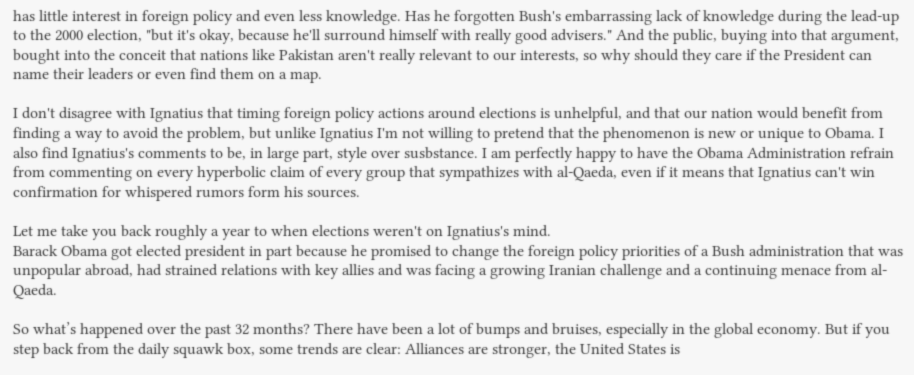has little interest in foreign policy and even less knowledge. Has he forgotten Bush's embarrassing lack of knowledge during the lead-up to the 2000 election, "but it's okay, because he'll surround himself with really good advisers." And the public, buying into that argument, bought into the conceit that nations like Pakistan aren't really relevant to our interests, so why should they care if the President can name their leaders or even find them on a map.

I don't disagree with Ignatius that timing foreign policy actions around elections is unhelpful, and that our nation would benefit from finding a way to avoid the problem, but unlike Ignatius I'm not willing to pretend that the phenomenon is new or unique to Obama. I also find Ignatius's comments to be, in large part, style over susbstance. I am perfectly happy to have the Obama Administration refrain from commenting on every hyperbolic claim of every group that sympathizes with al-Qaeda, even if it means that Ignatius can't win confirmation for whispered rumors form his sources.

Let me take you back roughly a year to when elections weren't on Ignatius's mind.
Barack Obama got elected president in part because he promised to change the foreign policy priorities of a Bush administration that was unpopular abroad, had strained relations with key allies and was facing a growing Iranian challenge and a continuing menace from al-Qaeda.

So what’s happened over the past 32 months? There have been a lot of bumps and bruises, especially in the global economy. But if you step back from the daily squawk box, some trends are clear: Alliances are stronger, the United States is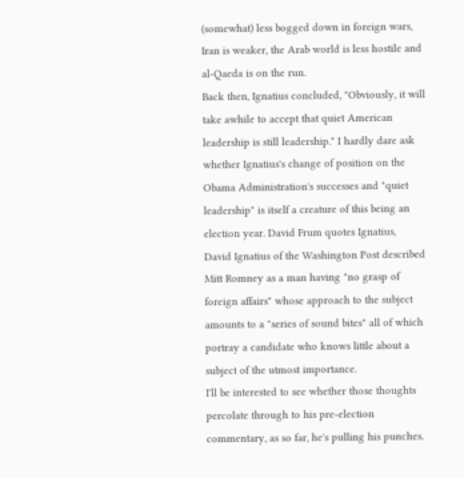(somewhat) less bogged down in foreign wars, Iran is weaker, the Arab world is less hostile and al-Qaeda is on the run.
Back then, Ignatius concluded, "Obviously, it will take awhile to accept that quiet American leadership is still leadership." I hardly dare ask whether Ignatius's change of position on the Obama Administration's successes and "quiet leadership" is itself a creature of this being an election year. David Frum quotes Ignatius,
David Ignatius of the Washington Post described Mitt Romney as a man having "no grasp of foreign affairs" whose approach to the subject amounts to a "series of sound bites" all of which portray a candidate who knows little about a subject of the utmost importance.
I'll be interested to see whether those thoughts percolate through to his pre-election commentary, as so far, he's pulling his punches.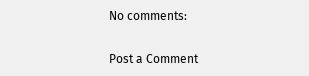No comments:

Post a Comment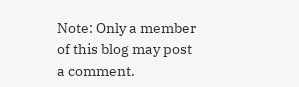Note: Only a member of this blog may post a comment.